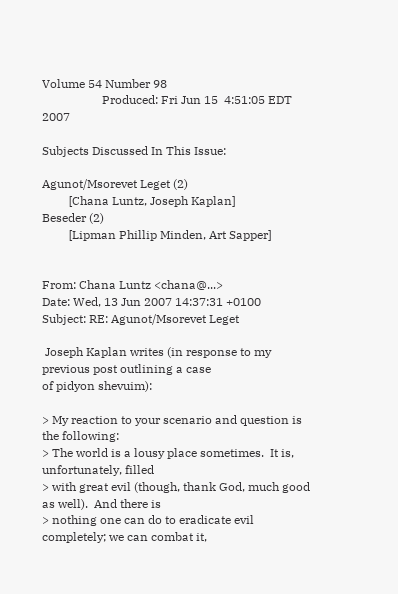Volume 54 Number 98
                    Produced: Fri Jun 15  4:51:05 EDT 2007

Subjects Discussed In This Issue:

Agunot/Msorevet Leget (2)
         [Chana Luntz, Joseph Kaplan]
Beseder (2)
         [Lipman Phillip Minden, Art Sapper]


From: Chana Luntz <chana@...>
Date: Wed, 13 Jun 2007 14:37:31 +0100
Subject: RE: Agunot/Msorevet Leget

 Joseph Kaplan writes (in response to my previous post outlining a case
of pidyon shevuim):

> My reaction to your scenario and question is the following:
> The world is a lousy place sometimes.  It is, unfortunately, filled
> with great evil (though, thank God, much good as well).  And there is
> nothing one can do to eradicate evil completely; we can combat it,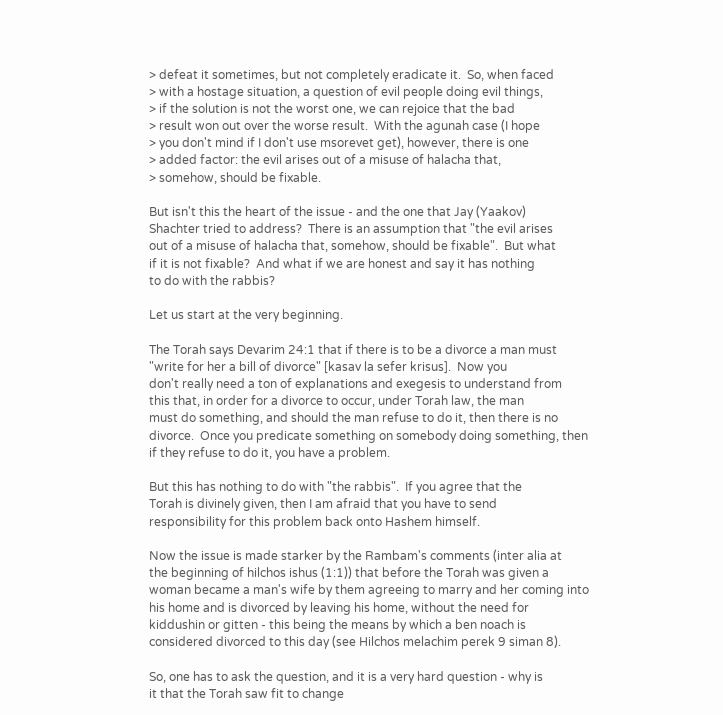> defeat it sometimes, but not completely eradicate it.  So, when faced
> with a hostage situation, a question of evil people doing evil things,
> if the solution is not the worst one, we can rejoice that the bad
> result won out over the worse result.  With the agunah case (I hope
> you don't mind if I don't use msorevet get), however, there is one
> added factor: the evil arises out of a misuse of halacha that,
> somehow, should be fixable.

But isn't this the heart of the issue - and the one that Jay (Yaakov)
Shachter tried to address?  There is an assumption that "the evil arises
out of a misuse of halacha that, somehow, should be fixable".  But what
if it is not fixable?  And what if we are honest and say it has nothing
to do with the rabbis?

Let us start at the very beginning.

The Torah says Devarim 24:1 that if there is to be a divorce a man must
"write for her a bill of divorce" [kasav la sefer krisus].  Now you
don't really need a ton of explanations and exegesis to understand from
this that, in order for a divorce to occur, under Torah law, the man
must do something, and should the man refuse to do it, then there is no
divorce.  Once you predicate something on somebody doing something, then
if they refuse to do it, you have a problem.

But this has nothing to do with "the rabbis".  If you agree that the
Torah is divinely given, then I am afraid that you have to send
responsibility for this problem back onto Hashem himself.

Now the issue is made starker by the Rambam's comments (inter alia at
the beginning of hilchos ishus (1:1)) that before the Torah was given a
woman became a man's wife by them agreeing to marry and her coming into
his home and is divorced by leaving his home, without the need for
kiddushin or gitten - this being the means by which a ben noach is
considered divorced to this day (see Hilchos melachim perek 9 siman 8).

So, one has to ask the question, and it is a very hard question - why is
it that the Torah saw fit to change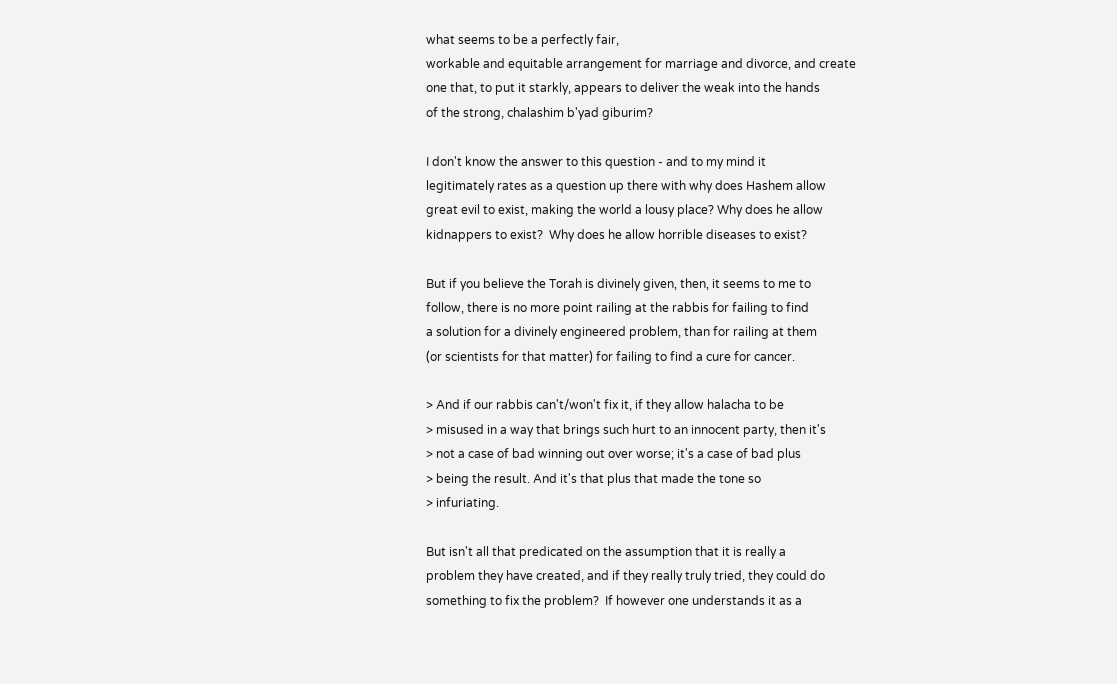what seems to be a perfectly fair,
workable and equitable arrangement for marriage and divorce, and create
one that, to put it starkly, appears to deliver the weak into the hands
of the strong, chalashim b'yad giburim?

I don't know the answer to this question - and to my mind it
legitimately rates as a question up there with why does Hashem allow
great evil to exist, making the world a lousy place? Why does he allow
kidnappers to exist?  Why does he allow horrible diseases to exist?

But if you believe the Torah is divinely given, then, it seems to me to
follow, there is no more point railing at the rabbis for failing to find
a solution for a divinely engineered problem, than for railing at them
(or scientists for that matter) for failing to find a cure for cancer.

> And if our rabbis can't/won't fix it, if they allow halacha to be
> misused in a way that brings such hurt to an innocent party, then it's
> not a case of bad winning out over worse; it's a case of bad plus
> being the result. And it's that plus that made the tone so
> infuriating.

But isn't all that predicated on the assumption that it is really a
problem they have created, and if they really truly tried, they could do
something to fix the problem?  If however one understands it as a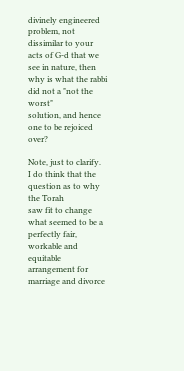divinely engineered problem, not dissimilar to your acts of G-d that we
see in nature, then why is what the rabbi did not a "not the worst"
solution, and hence one to be rejoiced over?

Note, just to clarify.  I do think that the question as to why the Torah
saw fit to change what seemed to be a perfectly fair, workable and
equitable arrangement for marriage and divorce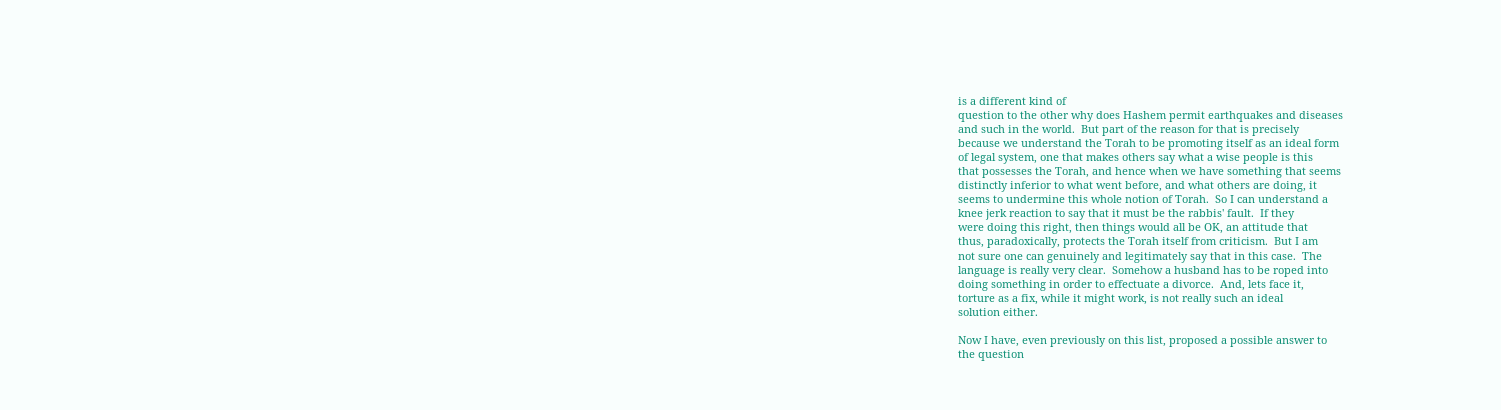is a different kind of
question to the other why does Hashem permit earthquakes and diseases
and such in the world.  But part of the reason for that is precisely
because we understand the Torah to be promoting itself as an ideal form
of legal system, one that makes others say what a wise people is this
that possesses the Torah, and hence when we have something that seems
distinctly inferior to what went before, and what others are doing, it
seems to undermine this whole notion of Torah.  So I can understand a
knee jerk reaction to say that it must be the rabbis' fault.  If they
were doing this right, then things would all be OK, an attitude that
thus, paradoxically, protects the Torah itself from criticism.  But I am
not sure one can genuinely and legitimately say that in this case.  The
language is really very clear.  Somehow a husband has to be roped into
doing something in order to effectuate a divorce.  And, lets face it,
torture as a fix, while it might work, is not really such an ideal
solution either.

Now I have, even previously on this list, proposed a possible answer to
the question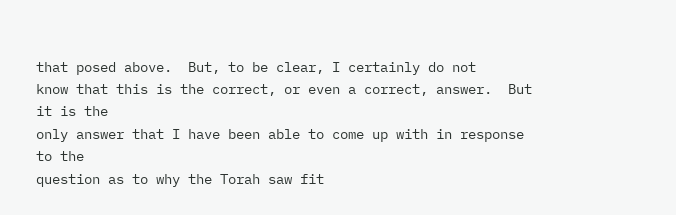that posed above.  But, to be clear, I certainly do not
know that this is the correct, or even a correct, answer.  But it is the
only answer that I have been able to come up with in response to the
question as to why the Torah saw fit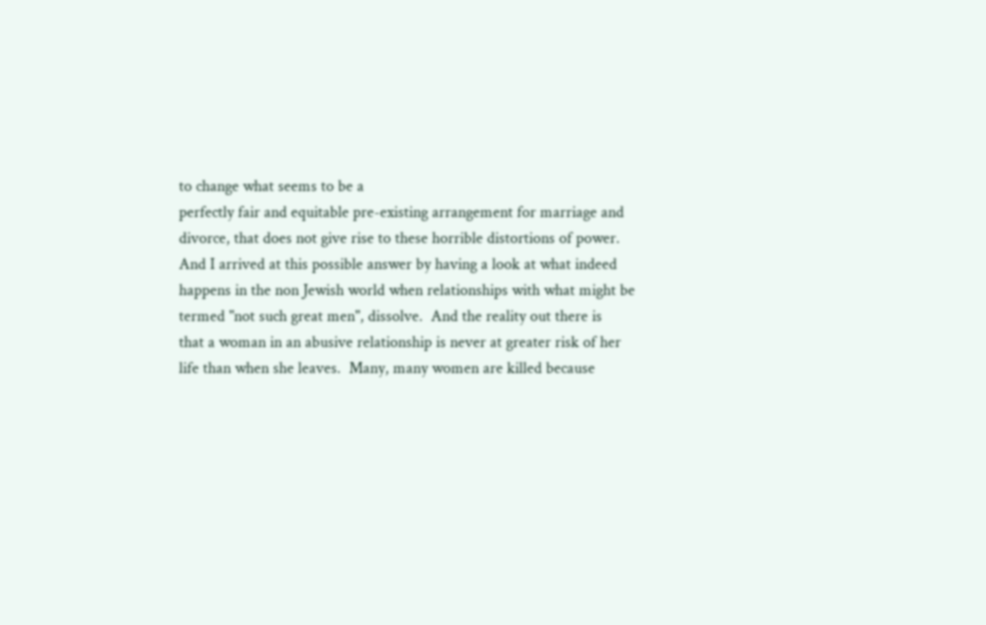to change what seems to be a
perfectly fair and equitable pre-existing arrangement for marriage and
divorce, that does not give rise to these horrible distortions of power.
And I arrived at this possible answer by having a look at what indeed
happens in the non Jewish world when relationships with what might be
termed "not such great men", dissolve.  And the reality out there is
that a woman in an abusive relationship is never at greater risk of her
life than when she leaves.  Many, many women are killed because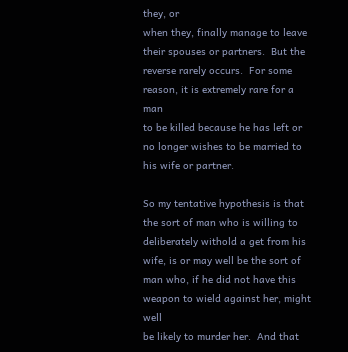they, or
when they, finally manage to leave their spouses or partners.  But the
reverse rarely occurs.  For some reason, it is extremely rare for a man
to be killed because he has left or no longer wishes to be married to
his wife or partner.

So my tentative hypothesis is that the sort of man who is willing to
deliberately withold a get from his wife, is or may well be the sort of
man who, if he did not have this weapon to wield against her, might well
be likely to murder her.  And that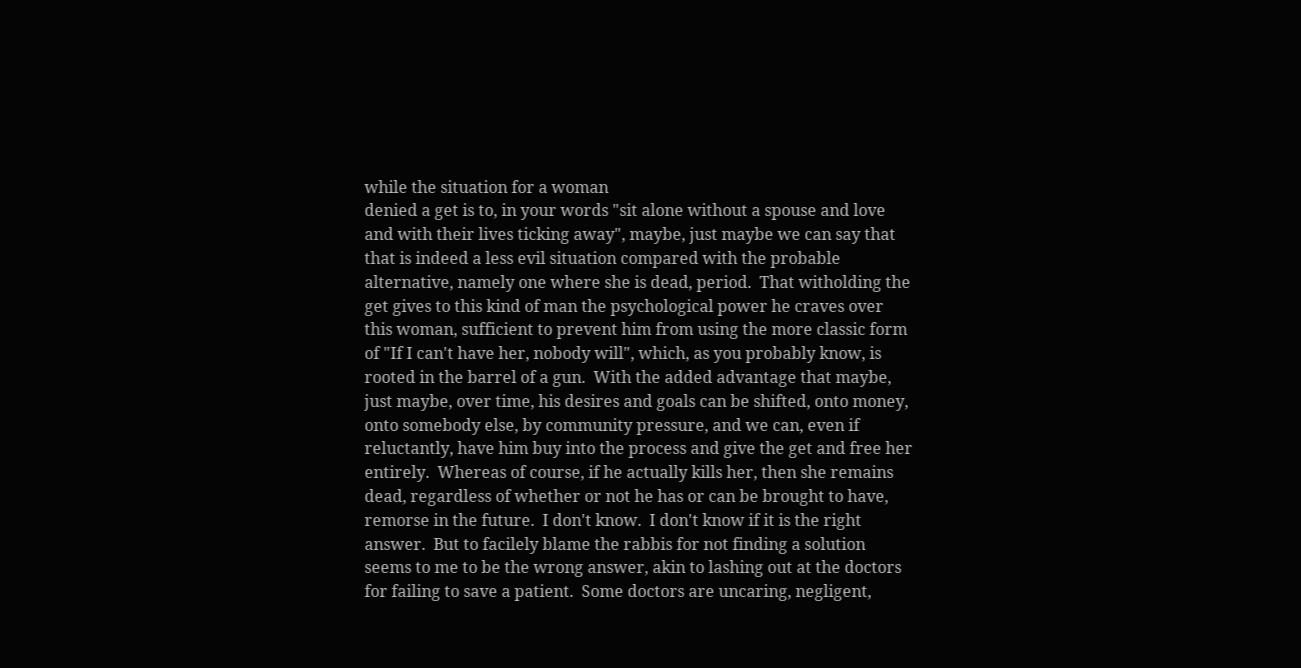while the situation for a woman
denied a get is to, in your words "sit alone without a spouse and love
and with their lives ticking away", maybe, just maybe we can say that
that is indeed a less evil situation compared with the probable
alternative, namely one where she is dead, period.  That witholding the
get gives to this kind of man the psychological power he craves over
this woman, sufficient to prevent him from using the more classic form
of "If I can't have her, nobody will", which, as you probably know, is
rooted in the barrel of a gun.  With the added advantage that maybe,
just maybe, over time, his desires and goals can be shifted, onto money,
onto somebody else, by community pressure, and we can, even if
reluctantly, have him buy into the process and give the get and free her
entirely.  Whereas of course, if he actually kills her, then she remains
dead, regardless of whether or not he has or can be brought to have,
remorse in the future.  I don't know.  I don't know if it is the right
answer.  But to facilely blame the rabbis for not finding a solution
seems to me to be the wrong answer, akin to lashing out at the doctors
for failing to save a patient.  Some doctors are uncaring, negligent,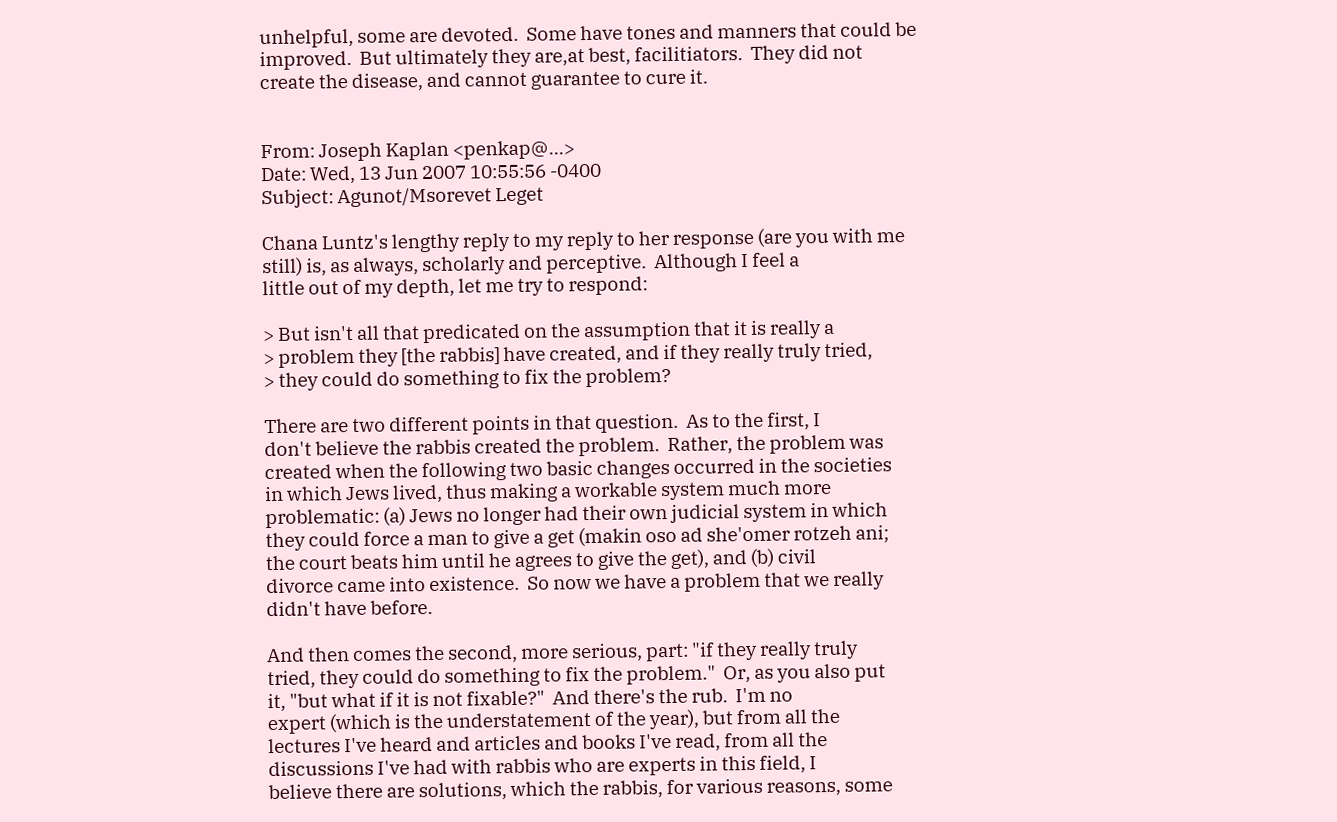unhelpful, some are devoted.  Some have tones and manners that could be
improved.  But ultimately they are,at best, facilitiators.  They did not
create the disease, and cannot guarantee to cure it.


From: Joseph Kaplan <penkap@...>
Date: Wed, 13 Jun 2007 10:55:56 -0400
Subject: Agunot/Msorevet Leget

Chana Luntz's lengthy reply to my reply to her response (are you with me
still) is, as always, scholarly and perceptive.  Although I feel a
little out of my depth, let me try to respond:

> But isn't all that predicated on the assumption that it is really a
> problem they [the rabbis] have created, and if they really truly tried,
> they could do something to fix the problem?

There are two different points in that question.  As to the first, I
don't believe the rabbis created the problem.  Rather, the problem was
created when the following two basic changes occurred in the societies
in which Jews lived, thus making a workable system much more
problematic: (a) Jews no longer had their own judicial system in which
they could force a man to give a get (makin oso ad she'omer rotzeh ani;
the court beats him until he agrees to give the get), and (b) civil
divorce came into existence.  So now we have a problem that we really
didn't have before.

And then comes the second, more serious, part: "if they really truly
tried, they could do something to fix the problem."  Or, as you also put
it, "but what if it is not fixable?"  And there's the rub.  I'm no
expert (which is the understatement of the year), but from all the
lectures I've heard and articles and books I've read, from all the
discussions I've had with rabbis who are experts in this field, I
believe there are solutions, which the rabbis, for various reasons, some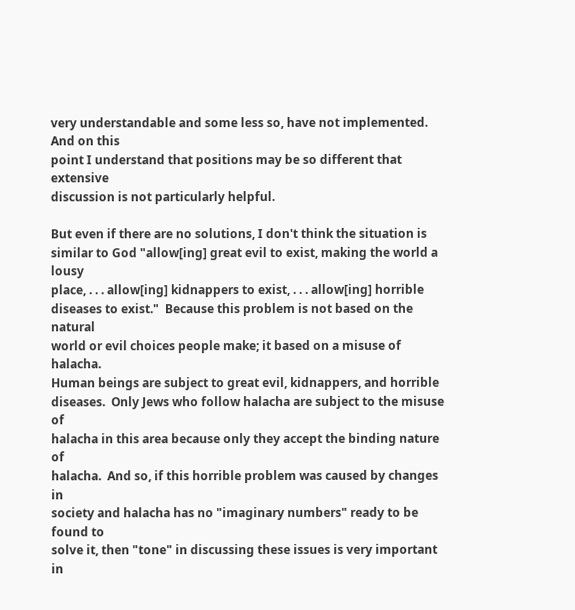very understandable and some less so, have not implemented.  And on this
point I understand that positions may be so different that extensive
discussion is not particularly helpful.

But even if there are no solutions, I don't think the situation is
similar to God "allow[ing] great evil to exist, making the world a lousy
place, . . . allow[ing] kidnappers to exist, . . . allow[ing] horrible
diseases to exist."  Because this problem is not based on the natural
world or evil choices people make; it based on a misuse of halacha.
Human beings are subject to great evil, kidnappers, and horrible
diseases.  Only Jews who follow halacha are subject to the misuse of
halacha in this area because only they accept the binding nature of
halacha.  And so, if this horrible problem was caused by changes in
society and halacha has no "imaginary numbers" ready to be found to
solve it, then "tone" in discussing these issues is very important in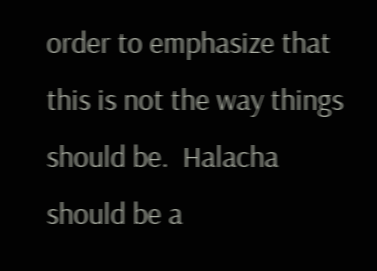order to emphasize that this is not the way things should be.  Halacha
should be a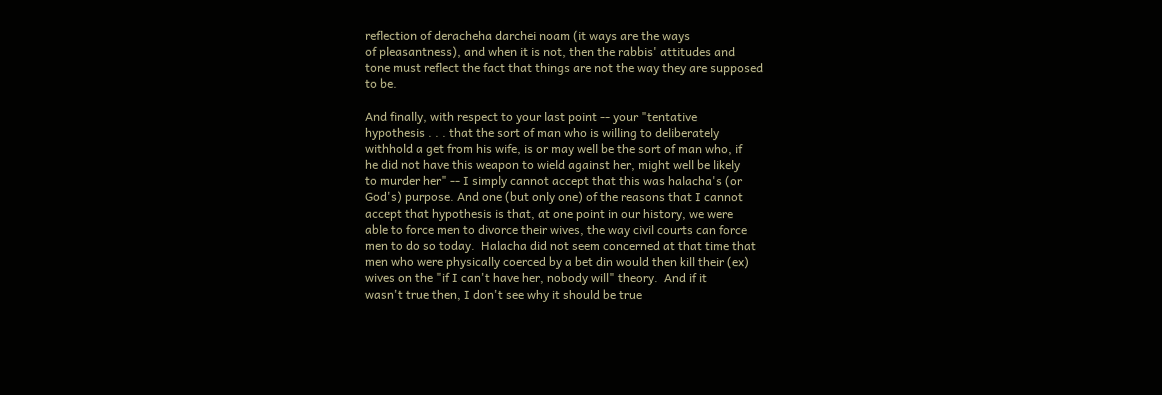reflection of deracheha darchei noam (it ways are the ways
of pleasantness), and when it is not, then the rabbis' attitudes and
tone must reflect the fact that things are not the way they are supposed
to be.

And finally, with respect to your last point -- your "tentative
hypothesis . . . that the sort of man who is willing to deliberately
withhold a get from his wife, is or may well be the sort of man who, if
he did not have this weapon to wield against her, might well be likely
to murder her" -- I simply cannot accept that this was halacha's (or
God's) purpose. And one (but only one) of the reasons that I cannot
accept that hypothesis is that, at one point in our history, we were
able to force men to divorce their wives, the way civil courts can force
men to do so today.  Halacha did not seem concerned at that time that
men who were physically coerced by a bet din would then kill their (ex)
wives on the "if I can't have her, nobody will" theory.  And if it
wasn't true then, I don't see why it should be true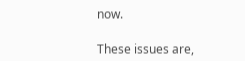now.

These issues are,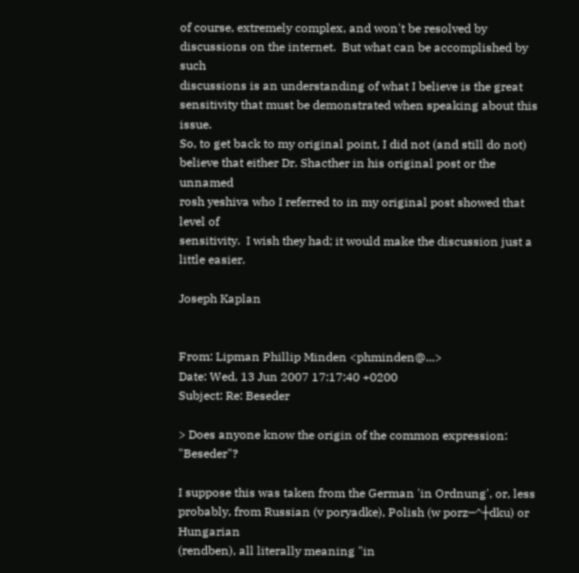of course, extremely complex, and won't be resolved by
discussions on the internet.  But what can be accomplished by such
discussions is an understanding of what I believe is the great
sensitivity that must be demonstrated when speaking about this issue.
So, to get back to my original point, I did not (and still do not)
believe that either Dr. Shacther in his original post or the unnamed
rosh yeshiva who I referred to in my original post showed that level of
sensitivity.  I wish they had; it would make the discussion just a
little easier.

Joseph Kaplan


From: Lipman Phillip Minden <phminden@...>
Date: Wed, 13 Jun 2007 17:17:40 +0200
Subject: Re: Beseder

> Does anyone know the origin of the common expression: "Beseder"?

I suppose this was taken from the German 'in Ordnung', or, less
probably, from Russian (v poryadke), Polish (w porz─^┼dku) or Hungarian
(rendben), all literally meaning "in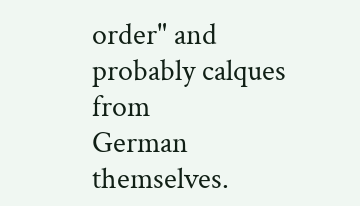order" and probably calques from
German themselves.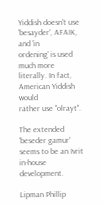Yiddish doesn't use 'besayder', AFAIK, and 'in
ordening' is used much more literally. In fact, American Yiddish would
rather use "olrayt".

The extended 'beseder gamur' seems to be an Ivrit in-house development.

Lipman Phillip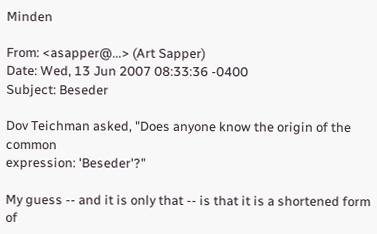Minden

From: <asapper@...> (Art Sapper)
Date: Wed, 13 Jun 2007 08:33:36 -0400
Subject: Beseder

Dov Teichman asked, "Does anyone know the origin of the common
expression: 'Beseder'?"

My guess -- and it is only that -- is that it is a shortened form of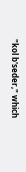"kol b'seder," which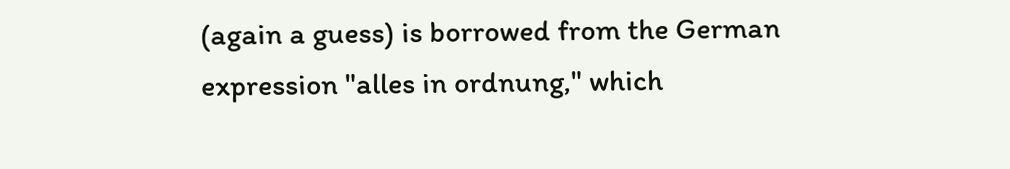(again a guess) is borrowed from the German
expression "alles in ordnung," which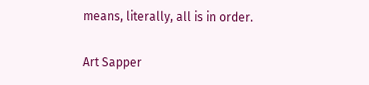means, literally, all is in order.

Art Sapper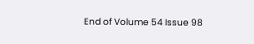End of Volume 54 Issue 98